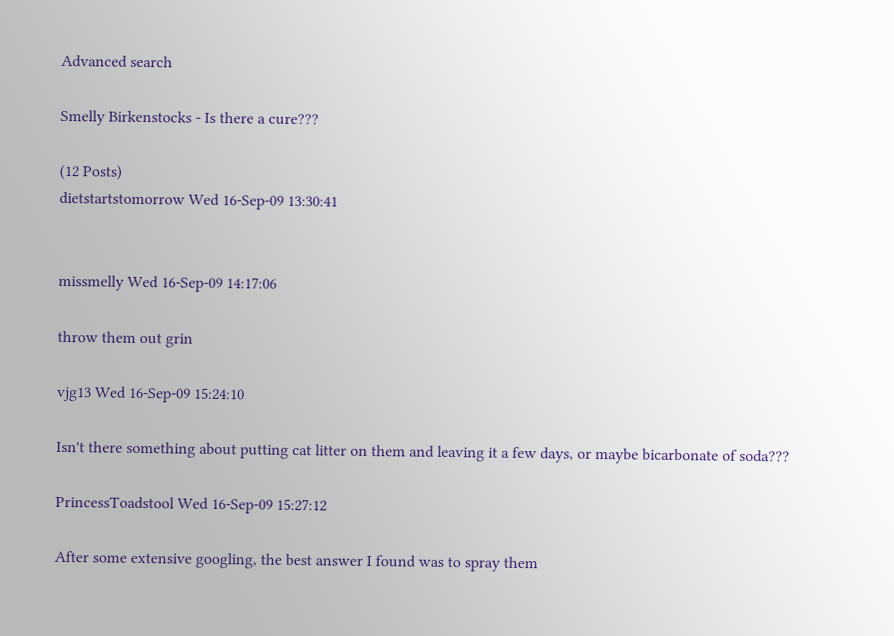Advanced search

Smelly Birkenstocks - Is there a cure???

(12 Posts)
dietstartstomorrow Wed 16-Sep-09 13:30:41


missmelly Wed 16-Sep-09 14:17:06

throw them out grin

vjg13 Wed 16-Sep-09 15:24:10

Isn't there something about putting cat litter on them and leaving it a few days, or maybe bicarbonate of soda???

PrincessToadstool Wed 16-Sep-09 15:27:12

After some extensive googling, the best answer I found was to spray them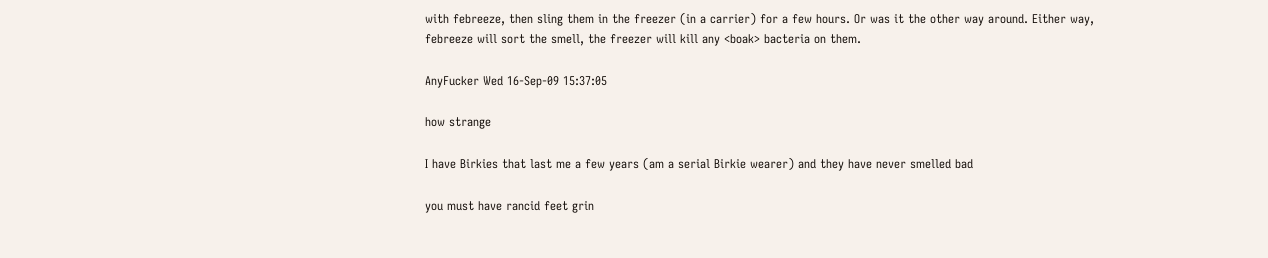with febreeze, then sling them in the freezer (in a carrier) for a few hours. Or was it the other way around. Either way, febreeze will sort the smell, the freezer will kill any <boak> bacteria on them.

AnyFucker Wed 16-Sep-09 15:37:05

how strange

I have Birkies that last me a few years (am a serial Birkie wearer) and they have never smelled bad

you must have rancid feet grin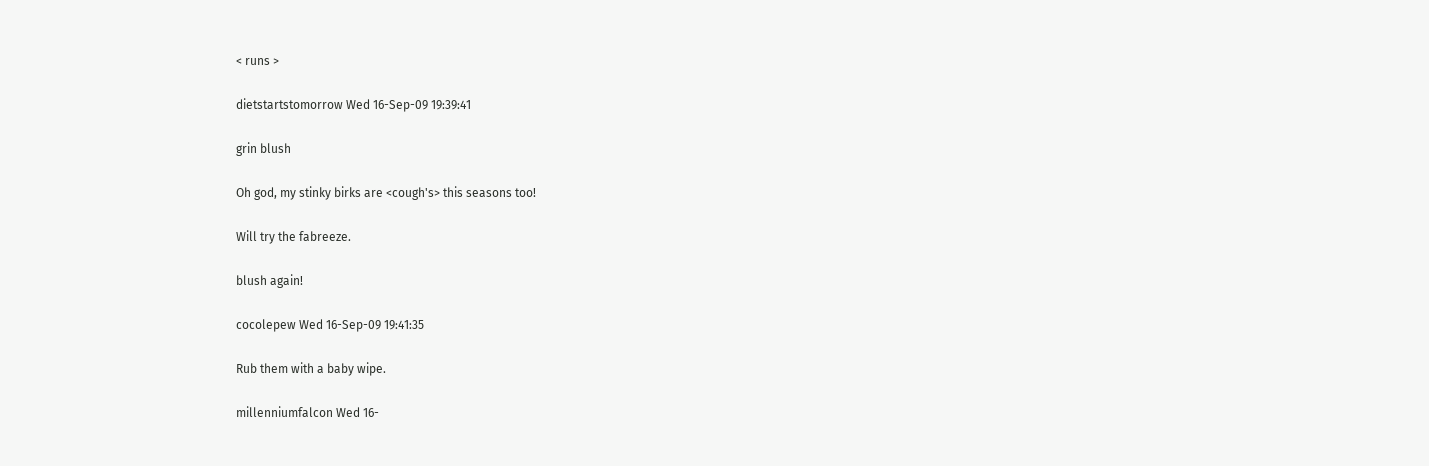< runs >

dietstartstomorrow Wed 16-Sep-09 19:39:41

grin blush

Oh god, my stinky birks are <cough's> this seasons too!

Will try the fabreeze.

blush again!

cocolepew Wed 16-Sep-09 19:41:35

Rub them with a baby wipe.

millenniumfalcon Wed 16-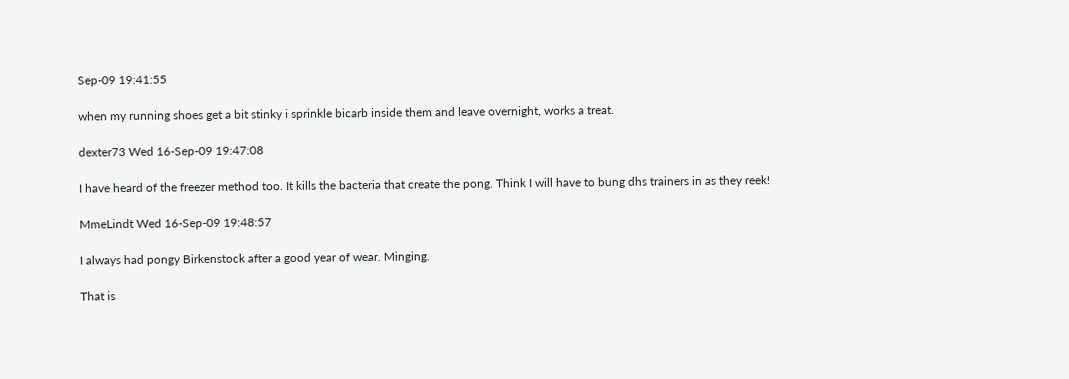Sep-09 19:41:55

when my running shoes get a bit stinky i sprinkle bicarb inside them and leave overnight, works a treat.

dexter73 Wed 16-Sep-09 19:47:08

I have heard of the freezer method too. It kills the bacteria that create the pong. Think I will have to bung dhs trainers in as they reek!

MmeLindt Wed 16-Sep-09 19:48:57

I always had pongy Birkenstock after a good year of wear. Minging.

That is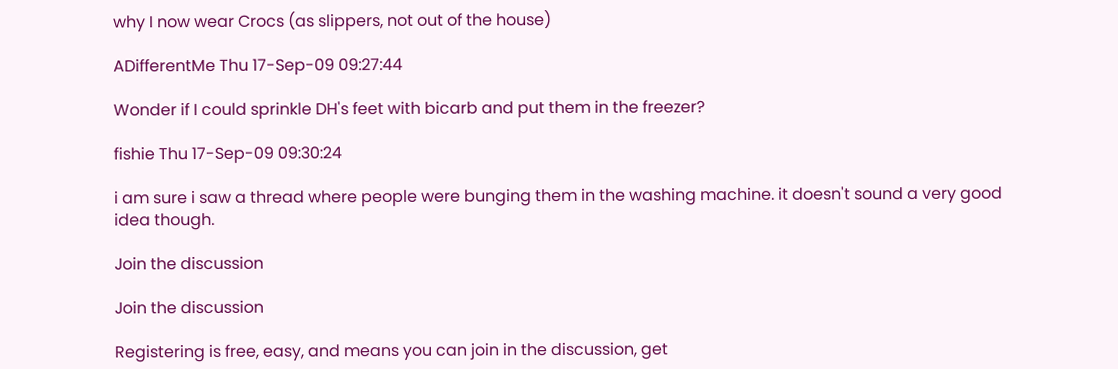why I now wear Crocs (as slippers, not out of the house)

ADifferentMe Thu 17-Sep-09 09:27:44

Wonder if I could sprinkle DH's feet with bicarb and put them in the freezer?

fishie Thu 17-Sep-09 09:30:24

i am sure i saw a thread where people were bunging them in the washing machine. it doesn't sound a very good idea though.

Join the discussion

Join the discussion

Registering is free, easy, and means you can join in the discussion, get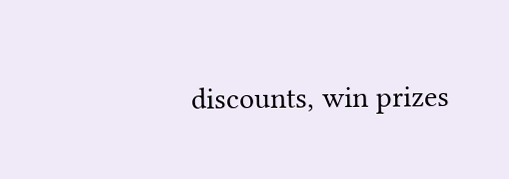discounts, win prizes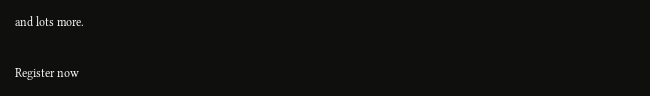and lots more.

Register now